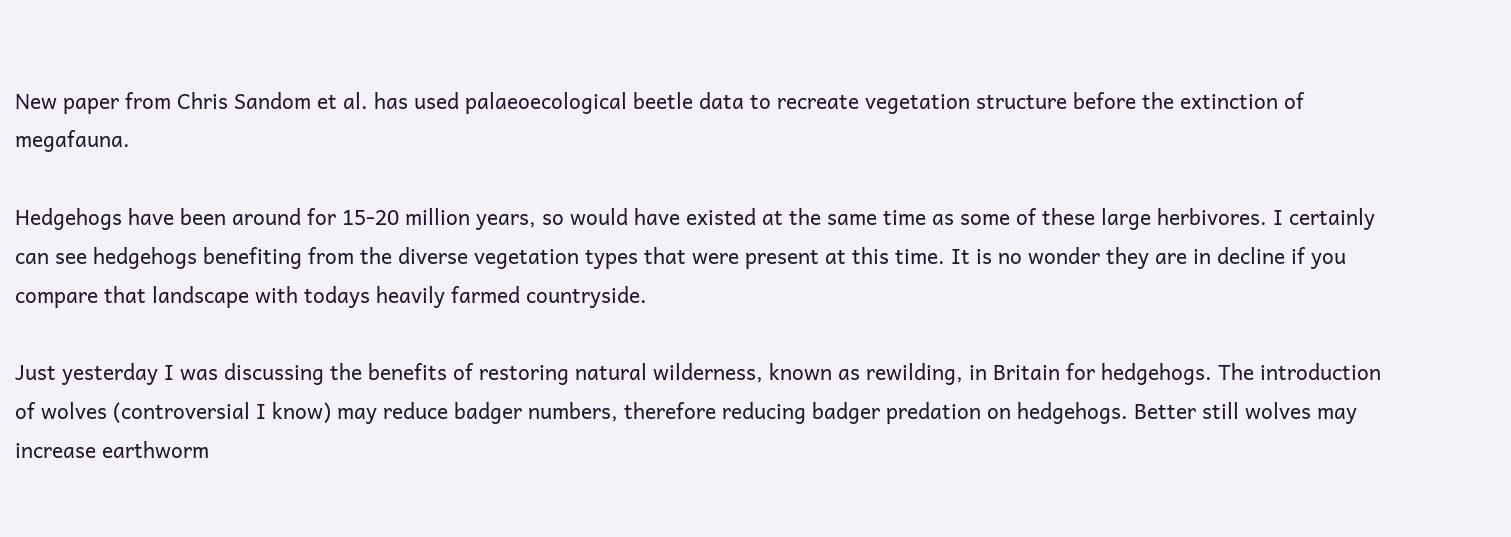New paper from Chris Sandom et al. has used palaeoecological beetle data to recreate vegetation structure before the extinction of megafauna.

Hedgehogs have been around for 15-20 million years, so would have existed at the same time as some of these large herbivores. I certainly can see hedgehogs benefiting from the diverse vegetation types that were present at this time. It is no wonder they are in decline if you compare that landscape with todays heavily farmed countryside.

Just yesterday I was discussing the benefits of restoring natural wilderness, known as rewilding, in Britain for hedgehogs. The introduction of wolves (controversial I know) may reduce badger numbers, therefore reducing badger predation on hedgehogs. Better still wolves may increase earthworm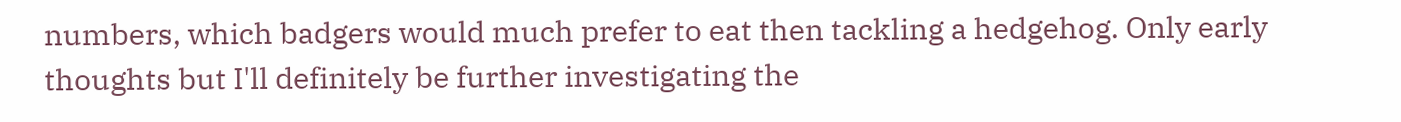numbers, which badgers would much prefer to eat then tackling a hedgehog. Only early thoughts but I'll definitely be further investigating the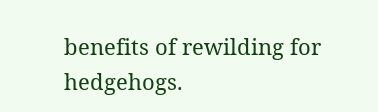benefits of rewilding for hedgehogs.